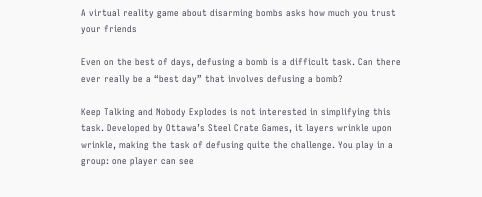A virtual reality game about disarming bombs asks how much you trust your friends

Even on the best of days, defusing a bomb is a difficult task. Can there ever really be a “best day” that involves defusing a bomb?

Keep Talking and Nobody Explodes is not interested in simplifying this task. Developed by Ottawa’s Steel Crate Games, it layers wrinkle upon wrinkle, making the task of defusing quite the challenge. You play in a group: one player can see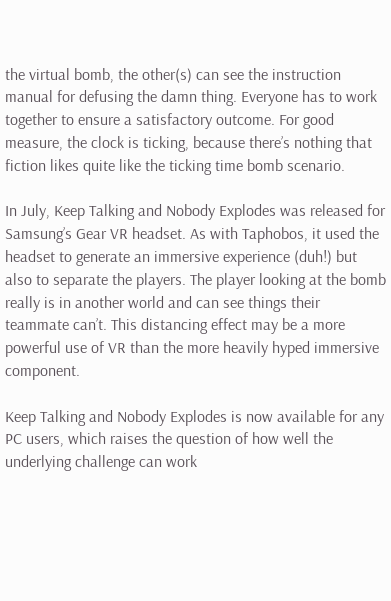the virtual bomb, the other(s) can see the instruction manual for defusing the damn thing. Everyone has to work together to ensure a satisfactory outcome. For good measure, the clock is ticking, because there’s nothing that fiction likes quite like the ticking time bomb scenario.

In July, Keep Talking and Nobody Explodes was released for Samsung’s Gear VR headset. As with Taphobos, it used the headset to generate an immersive experience (duh!) but also to separate the players. The player looking at the bomb really is in another world and can see things their teammate can’t. This distancing effect may be a more powerful use of VR than the more heavily hyped immersive component.

Keep Talking and Nobody Explodes is now available for any PC users, which raises the question of how well the underlying challenge can work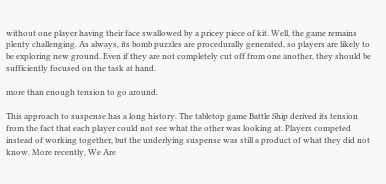without one player having their face swallowed by a pricey piece of kit. Well, the game remains plenty challenging. As always, its bomb puzzles are procedurally generated, so players are likely to be exploring new ground. Even if they are not completely cut off from one another, they should be sufficiently focused on the task at hand.

more than enough tension to go around.

This approach to suspense has a long history. The tabletop game Battle Ship derived its tension from the fact that each player could not see what the other was looking at. Players competed instead of working together, but the underlying suspense was still a product of what they did not know. More recently, We Are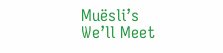Muësli’s We’ll Meet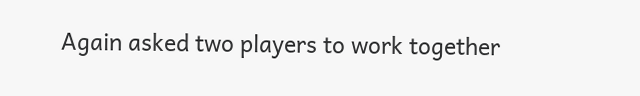Again asked two players to work together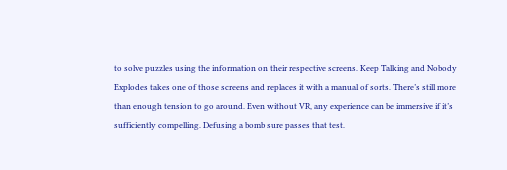to solve puzzles using the information on their respective screens. Keep Talking and Nobody Explodes takes one of those screens and replaces it with a manual of sorts. There’s still more than enough tension to go around. Even without VR, any experience can be immersive if it’s sufficiently compelling. Defusing a bomb sure passes that test.